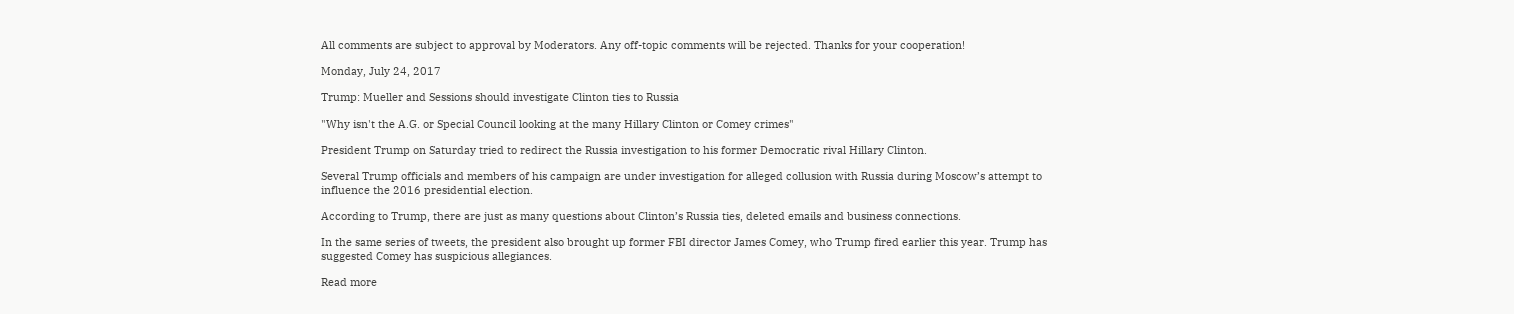All comments are subject to approval by Moderators. Any off-topic comments will be rejected. Thanks for your cooperation!

Monday, July 24, 2017

Trump: Mueller and Sessions should investigate Clinton ties to Russia

"Why isn't the A.G. or Special Council looking at the many Hillary Clinton or Comey crimes"

President Trump on Saturday tried to redirect the Russia investigation to his former Democratic rival Hillary Clinton.

Several Trump officials and members of his campaign are under investigation for alleged collusion with Russia during Moscow’s attempt to influence the 2016 presidential election.

According to Trump, there are just as many questions about Clinton’s Russia ties, deleted emails and business connections.

In the same series of tweets, the president also brought up former FBI director James Comey, who Trump fired earlier this year. Trump has suggested Comey has suspicious allegiances.

Read more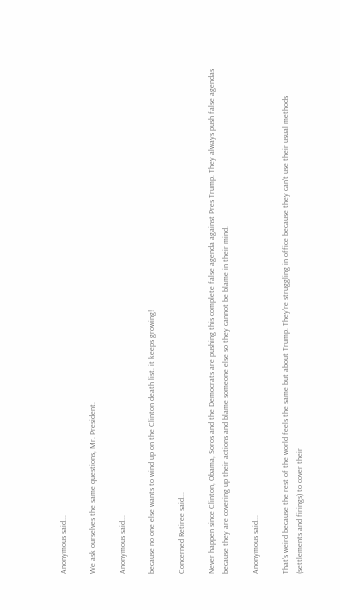Anonymous said...

We ask ourselves the same questions, Mr. President.

Anonymous said...

because no one else wants to wind up on the Clinton death list. it keeps growing!

Concerned Retiree said...

Never happen since Clinton, Obama, Soros and the Democrats are pushing this complete false agenda against Pres Trump. They always push false agendas because they are covering up their actions and blame someone else so they cannot be blame in their mind.

Anonymous said...

That's weird because the rest of the world feels the same but about Trump. They're struggling in office because they can't use their usual methods (settlements and firings) to cover their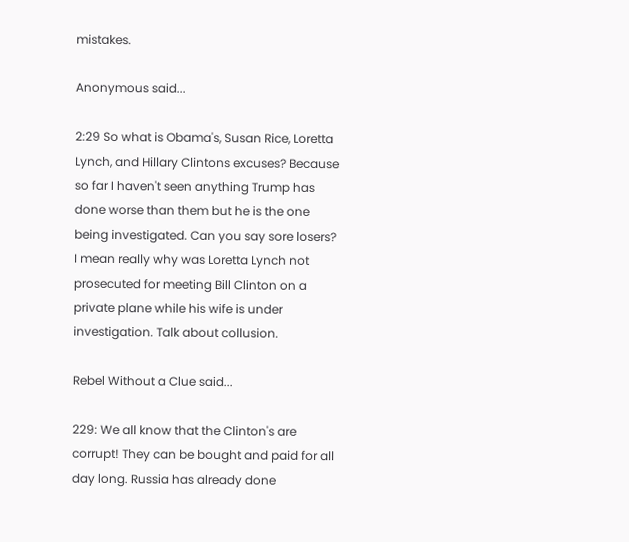mistakes.

Anonymous said...

2:29 So what is Obama's, Susan Rice, Loretta Lynch, and Hillary Clintons excuses? Because so far I haven't seen anything Trump has done worse than them but he is the one being investigated. Can you say sore losers?
I mean really why was Loretta Lynch not prosecuted for meeting Bill Clinton on a private plane while his wife is under investigation. Talk about collusion.

Rebel Without a Clue said...

229: We all know that the Clinton's are corrupt! They can be bought and paid for all day long. Russia has already done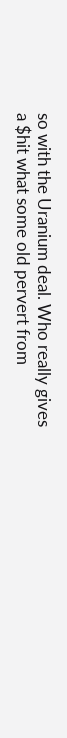so with the Uranium deal. Who really gives a $hit what some old pervert from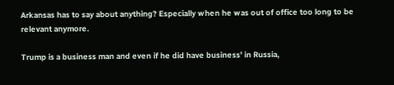Arkansas has to say about anything? Especially when he was out of office too long to be relevant anymore.

Trump is a business man and even if he did have business' in Russia,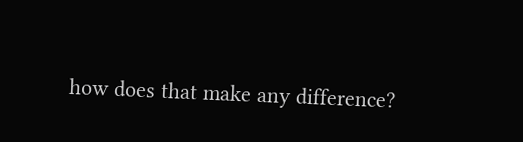how does that make any difference?